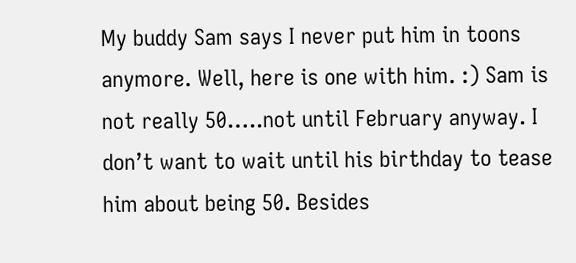My buddy Sam says I never put him in toons anymore. Well, here is one with him. :) Sam is not really 50…..not until February anyway. I don’t want to wait until his birthday to tease him about being 50. Besides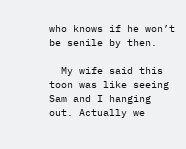who knows if he won’t be senile by then.

  My wife said this toon was like seeing Sam and I hanging out. Actually we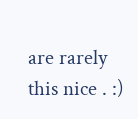are rarely this nice . :)